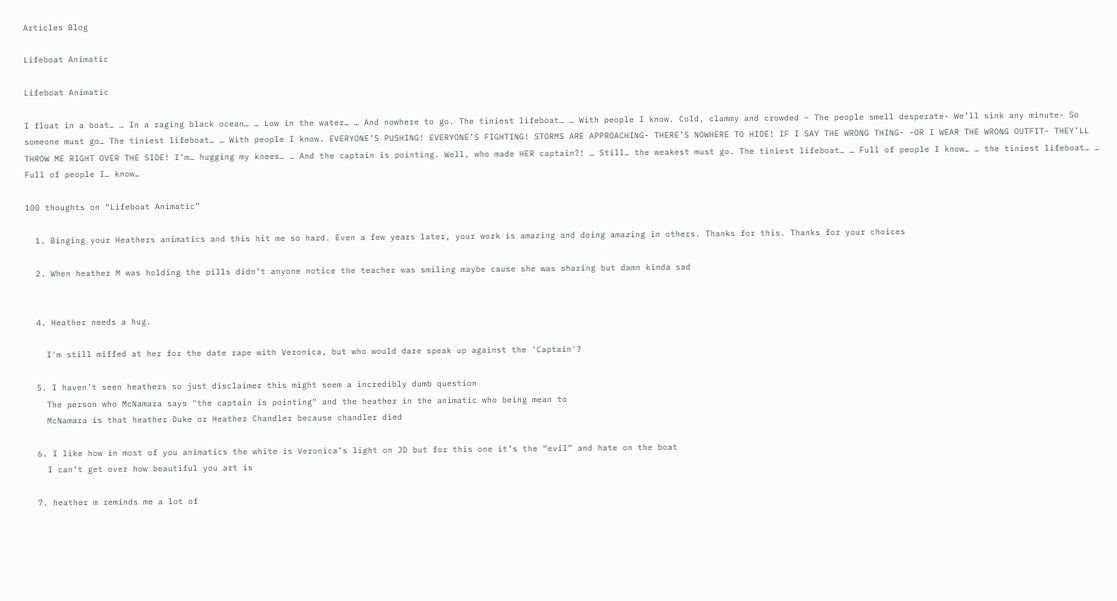Articles Blog

Lifeboat Animatic

Lifeboat Animatic

I float in a boat… … In a raging black ocean… … Low in the water… … And nowhere to go. The tiniest lifeboat… … With people I know. Cold, clammy and crowded – The people smell desperate- We’ll sink any minute- So someone must go… The tiniest lifeboat… … With people I know. EVERYONE’S PUSHING! EVERYONE’S FIGHTING! STORMS ARE APPROACHING- THERE’S NOWHERE TO HIDE! IF I SAY THE WRONG THING- -OR I WEAR THE WRONG OUTFIT- THEY’LL THROW ME RIGHT OVER THE SIDE! I’m… hugging my knees… … And the captain is pointing. Well, who made HER captain?! … Still… the weakest must go. The tiniest lifeboat… … Full of people I know… … the tiniest lifeboat… … Full of people I… know…

100 thoughts on “Lifeboat Animatic”

  1. Binging your Heathers animatics and this hit me so hard. Even a few years later, your work is amazing and doing amazing in others. Thanks for this. Thanks for your choices

  2. When heather M was holding the pills didn’t anyone notice the teacher was smiling maybe cause she was sharing but damn kinda sad


  4. Heather needs a hug.

    I'm still miffed at her for the date rape with Veronica, but who would dare speak up against the 'Captain'?

  5. I haven't seen heathers so just disclaimer this might seem a incredibly dumb question
    The person who McNamara says "the captain is pointing" and the heather in the animatic who being mean to
    McNamara is that heather Duke or Heather Chandler because chandler died

  6. I like how in most of you animatics the white is Veronica’s light on JD but for this one it’s the “evil” and hate on the boat
    I can’t get over how beautiful you art is

  7. heather m reminds me a lot of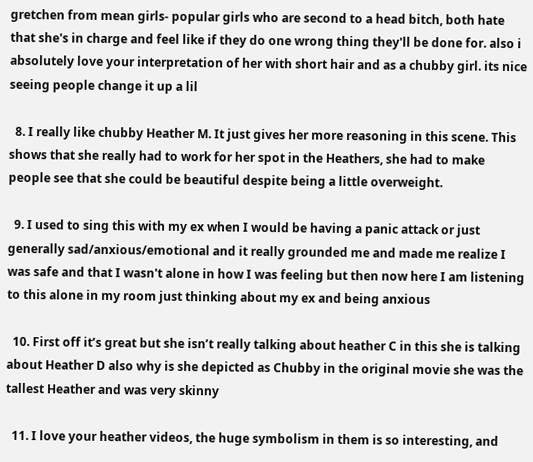gretchen from mean girls- popular girls who are second to a head bitch, both hate that she's in charge and feel like if they do one wrong thing they'll be done for. also i absolutely love your interpretation of her with short hair and as a chubby girl. its nice seeing people change it up a lil

  8. I really like chubby Heather M. It just gives her more reasoning in this scene. This shows that she really had to work for her spot in the Heathers, she had to make people see that she could be beautiful despite being a little overweight.

  9. I used to sing this with my ex when I would be having a panic attack or just generally sad/anxious/emotional and it really grounded me and made me realize I was safe and that I wasn't alone in how I was feeling but then now here I am listening to this alone in my room just thinking about my ex and being anxious

  10. First off it’s great but she isn’t really talking about heather C in this she is talking about Heather D also why is she depicted as Chubby in the original movie she was the tallest Heather and was very skinny

  11. I love your heather videos, the huge symbolism in them is so interesting, and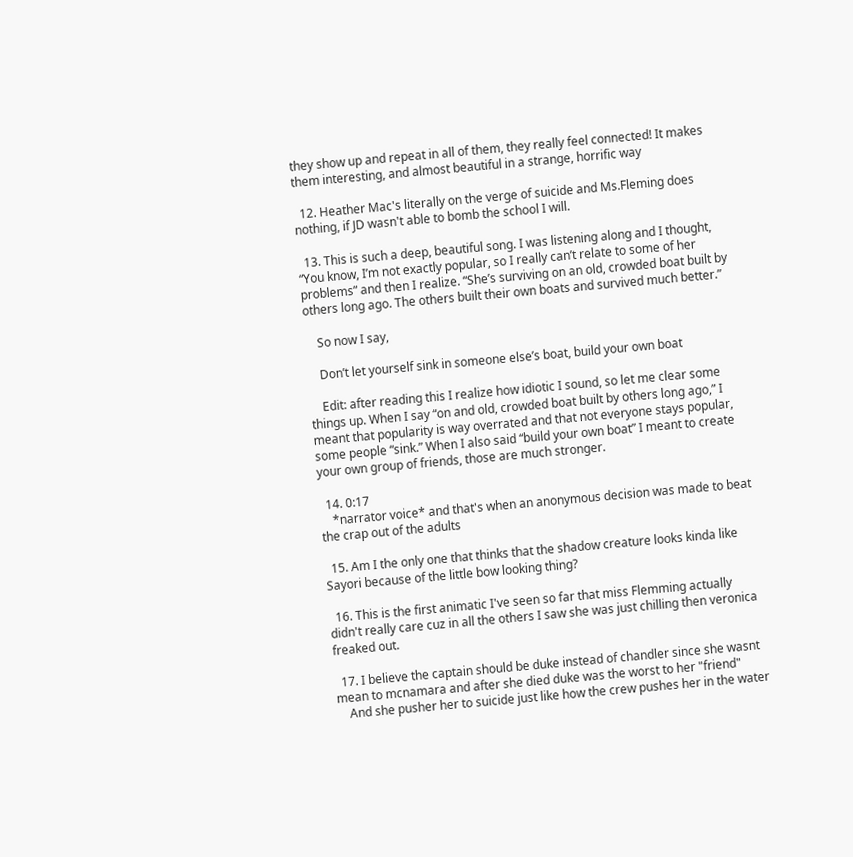they show up and repeat in all of them, they really feel connected! It makes them interesting, and almost beautiful in a strange, horrific way

  12. Heather Mac's literally on the verge of suicide and Ms.Fleming does nothing, if JD wasn't able to bomb the school I will.

  13. This is such a deep, beautiful song. I was listening along and I thought, “You know, I’m not exactly popular, so I really can’t relate to some of her problems” and then I realize. “She’s surviving on an old, crowded boat built by others long ago. The others built their own boats and survived much better.”

    So now I say,

    Don’t let yourself sink in someone else’s boat, build your own boat

    Edit: after reading this I realize how idiotic I sound, so let me clear some things up. When I say “on and old, crowded boat built by others long ago,” I meant that popularity is way overrated and that not everyone stays popular, some people “sink.” When I also said “build your own boat” I meant to create your own group of friends, those are much stronger.

  14. 0:17
    *narrator voice* and that's when an anonymous decision was made to beat the crap out of the adults

  15. Am I the only one that thinks that the shadow creature looks kinda like Sayori because of the little bow looking thing?

  16. This is the first animatic I've seen so far that miss Flemming actually didn't really care cuz in all the others I saw she was just chilling then veronica freaked out.

  17. I believe the captain should be duke instead of chandler since she wasnt mean to mcnamara and after she died duke was the worst to her "friend"
    And she pusher her to suicide just like how the crew pushes her in the water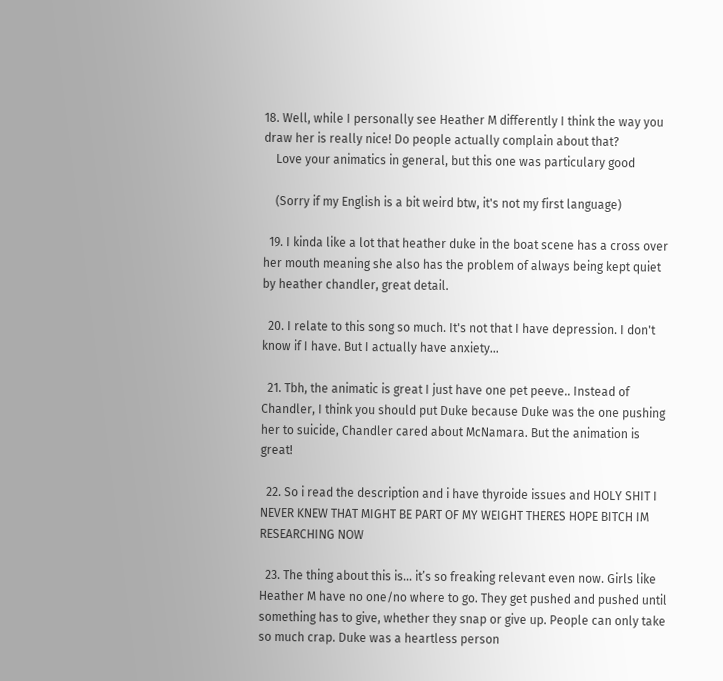18. Well, while I personally see Heather M differently I think the way you draw her is really nice! Do people actually complain about that?
    Love your animatics in general, but this one was particulary good

    (Sorry if my English is a bit weird btw, it's not my first language)

  19. I kinda like a lot that heather duke in the boat scene has a cross over her mouth meaning she also has the problem of always being kept quiet by heather chandler, great detail.

  20. I relate to this song so much. It's not that I have depression. I don't know if I have. But I actually have anxiety…

  21. Tbh, the animatic is great I just have one pet peeve.. Instead of Chandler, I think you should put Duke because Duke was the one pushing her to suicide, Chandler cared about McNamara. But the animation is great!

  22. So i read the description and i have thyroide issues and HOLY SHIT I NEVER KNEW THAT MIGHT BE PART OF MY WEIGHT THERES HOPE BITCH IM RESEARCHING NOW

  23. The thing about this is… it’s so freaking relevant even now. Girls like Heather M have no one/no where to go. They get pushed and pushed until something has to give, whether they snap or give up. People can only take so much crap. Duke was a heartless person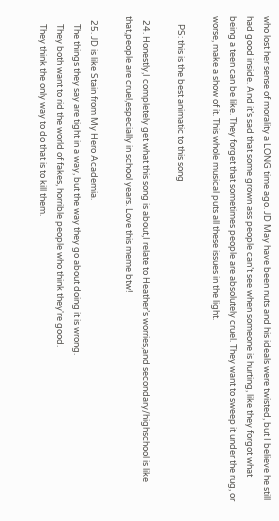who lost her sense of morality a LONG time ago. JD May have been nuts and his ideals were twisted, but I believe he still had good inside. And it’s sad that some grown ass people can’t see when someone is hurting, like they forgot what being a teen can be like. They forget that sometimes people are absolutely cruel. They want to sweep it under the rug, or worse, make a show of it. This whole musical puts all these issues in the light.

    PS: this is the best animatic to this song

  24. Honestly,I completely get what this song is about,I relate to Heather’s worries,and secondary/highschool is like that,people are cruel,especially in school years. Love this meme btw!

  25. JD is like Stain from My Hero Academia.
    The things they say are tight in a way, but the way they go about doing it is wrong.
    They both want to rid the world of fakes, horrible people who think they're good.
    They think the only way to do that is to kill them.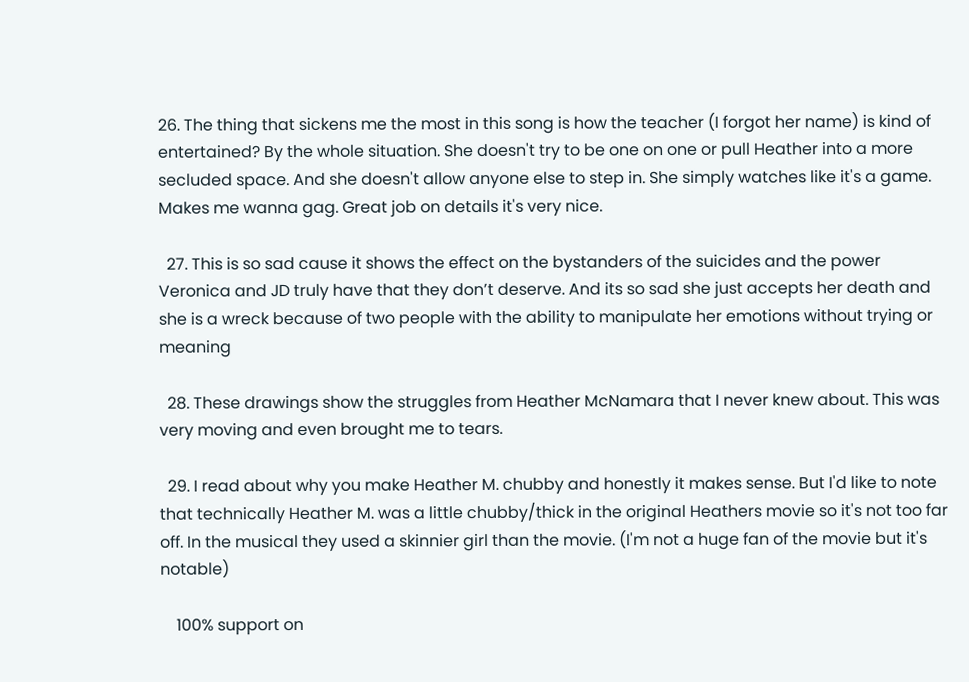26. The thing that sickens me the most in this song is how the teacher (I forgot her name) is kind of entertained? By the whole situation. She doesn't try to be one on one or pull Heather into a more secluded space. And she doesn't allow anyone else to step in. She simply watches like it's a game. Makes me wanna gag. Great job on details it's very nice.

  27. This is so sad cause it shows the effect on the bystanders of the suicides and the power Veronica and JD truly have that they don’t deserve. And its so sad she just accepts her death and she is a wreck because of two people with the ability to manipulate her emotions without trying or meaning

  28. These drawings show the struggles from Heather McNamara that I never knew about. This was very moving and even brought me to tears.

  29. I read about why you make Heather M. chubby and honestly it makes sense. But I'd like to note that technically Heather M. was a little chubby/thick in the original Heathers movie so it's not too far off. In the musical they used a skinnier girl than the movie. (I'm not a huge fan of the movie but it's notable)

    100% support on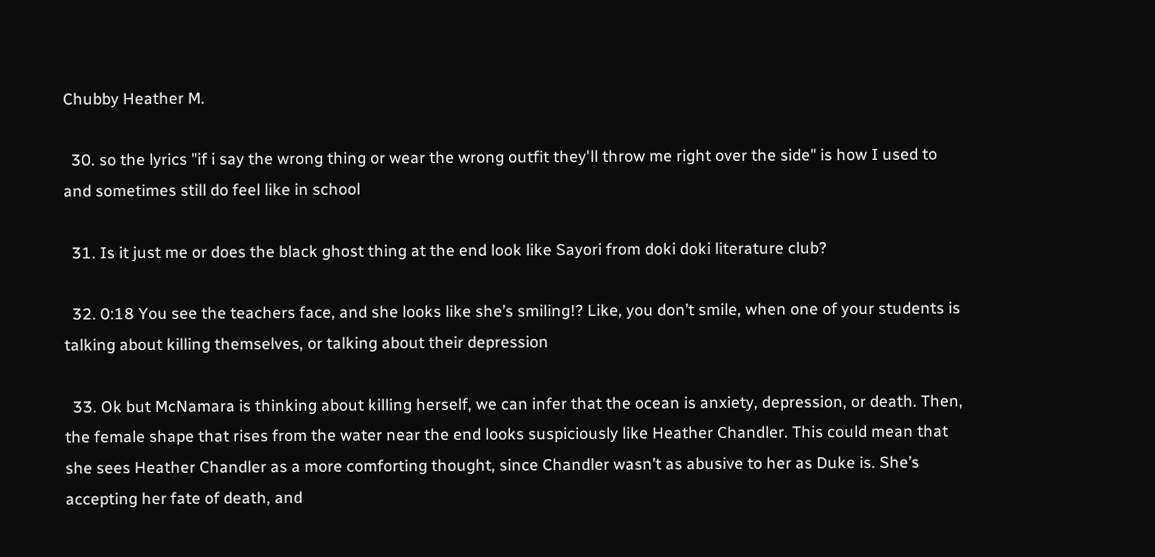Chubby Heather M.

  30. so the lyrics "if i say the wrong thing or wear the wrong outfit they'll throw me right over the side" is how I used to and sometimes still do feel like in school

  31. Is it just me or does the black ghost thing at the end look like Sayori from doki doki literature club?

  32. 0:18 You see the teachers face, and she looks like she’s smiling!? Like, you don’t smile, when one of your students is talking about killing themselves, or talking about their depression

  33. Ok but McNamara is thinking about killing herself, we can infer that the ocean is anxiety, depression, or death. Then, the female shape that rises from the water near the end looks suspiciously like Heather Chandler. This could mean that she sees Heather Chandler as a more comforting thought, since Chandler wasn’t as abusive to her as Duke is. She’s accepting her fate of death, and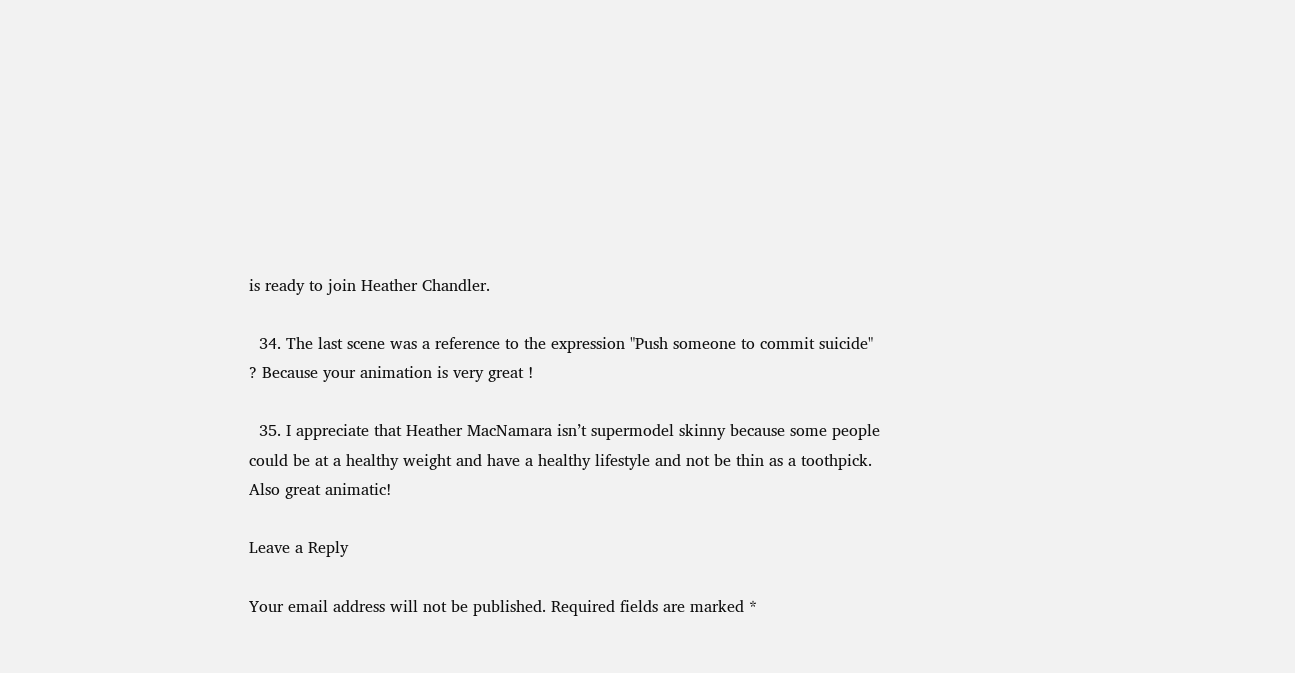is ready to join Heather Chandler.

  34. The last scene was a reference to the expression "Push someone to commit suicide" ? Because your animation is very great !

  35. I appreciate that Heather MacNamara isn’t supermodel skinny because some people could be at a healthy weight and have a healthy lifestyle and not be thin as a toothpick. Also great animatic!

Leave a Reply

Your email address will not be published. Required fields are marked *